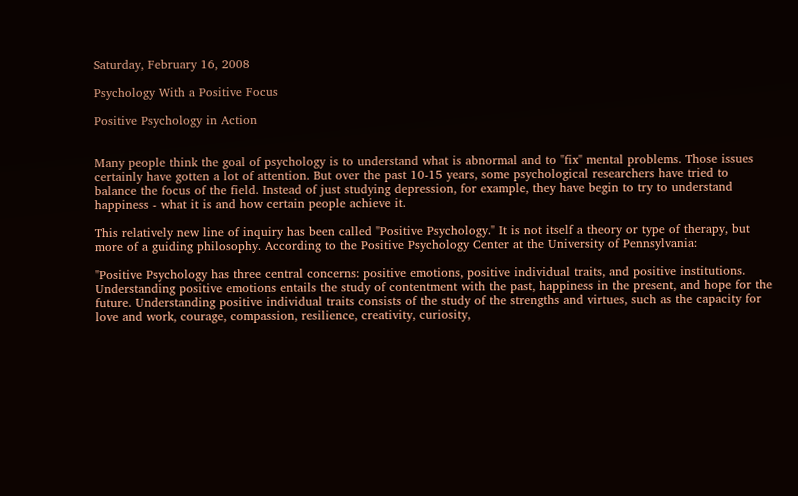Saturday, February 16, 2008

Psychology With a Positive Focus

Positive Psychology in Action


Many people think the goal of psychology is to understand what is abnormal and to "fix" mental problems. Those issues certainly have gotten a lot of attention. But over the past 10-15 years, some psychological researchers have tried to balance the focus of the field. Instead of just studying depression, for example, they have begin to try to understand happiness - what it is and how certain people achieve it.

This relatively new line of inquiry has been called "Positive Psychology." It is not itself a theory or type of therapy, but more of a guiding philosophy. According to the Positive Psychology Center at the University of Pennsylvania:

"Positive Psychology has three central concerns: positive emotions, positive individual traits, and positive institutions. Understanding positive emotions entails the study of contentment with the past, happiness in the present, and hope for the future. Understanding positive individual traits consists of the study of the strengths and virtues, such as the capacity for love and work, courage, compassion, resilience, creativity, curiosity,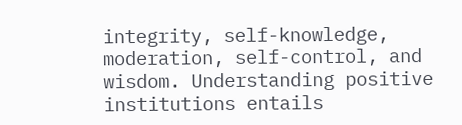integrity, self-knowledge, moderation, self-control, and wisdom. Understanding positive institutions entails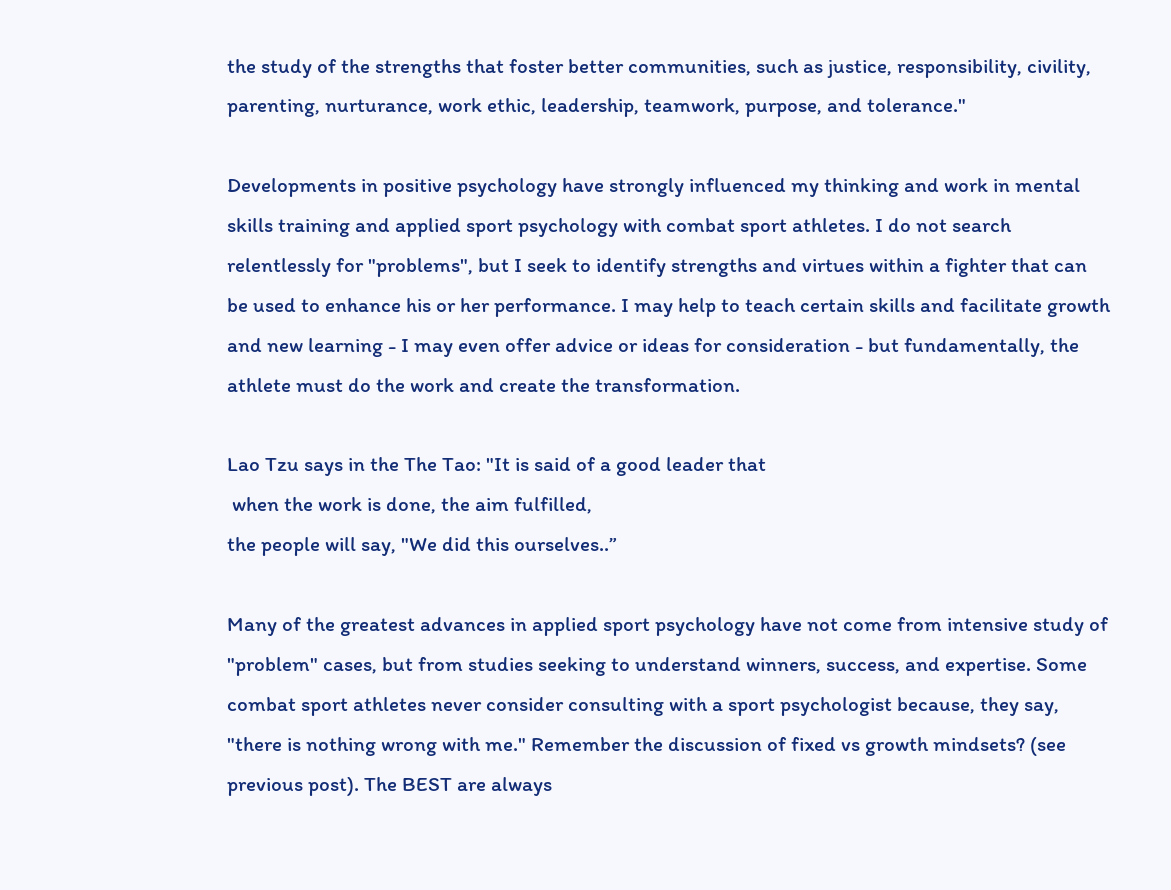the study of the strengths that foster better communities, such as justice, responsibility, civility, parenting, nurturance, work ethic, leadership, teamwork, purpose, and tolerance."

Developments in positive psychology have strongly influenced my thinking and work in mental skills training and applied sport psychology with combat sport athletes. I do not search relentlessly for "problems", but I seek to identify strengths and virtues within a fighter that can be used to enhance his or her performance. I may help to teach certain skills and facilitate growth and new learning - I may even offer advice or ideas for consideration - but fundamentally, the athlete must do the work and create the transformation.

Lao Tzu says in the The Tao: "It is said of a good leader that
 when the work is done, the aim fulfilled,
the people will say, "We did this ourselves..”

Many of the greatest advances in applied sport psychology have not come from intensive study of "problem" cases, but from studies seeking to understand winners, success, and expertise. Some combat sport athletes never consider consulting with a sport psychologist because, they say, "there is nothing wrong with me." Remember the discussion of fixed vs growth mindsets? (see previous post). The BEST are always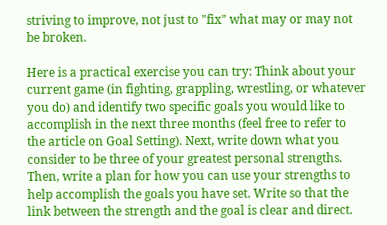striving to improve, not just to "fix" what may or may not be broken.

Here is a practical exercise you can try: Think about your current game (in fighting, grappling, wrestling, or whatever you do) and identify two specific goals you would like to accomplish in the next three months (feel free to refer to the article on Goal Setting). Next, write down what you consider to be three of your greatest personal strengths. Then, write a plan for how you can use your strengths to help accomplish the goals you have set. Write so that the link between the strength and the goal is clear and direct.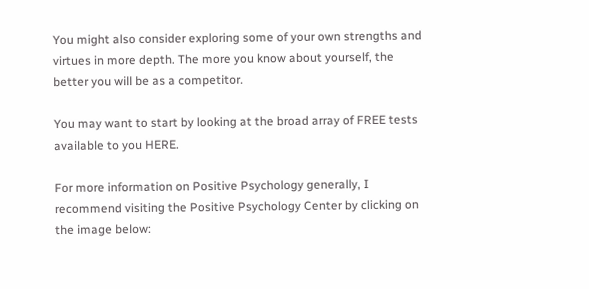You might also consider exploring some of your own strengths and virtues in more depth. The more you know about yourself, the better you will be as a competitor.

You may want to start by looking at the broad array of FREE tests available to you HERE.

For more information on Positive Psychology generally, I recommend visiting the Positive Psychology Center by clicking on the image below: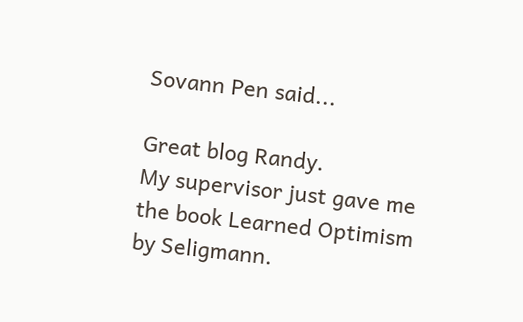Sovann Pen said...

Great blog Randy.
My supervisor just gave me the book Learned Optimism by Seligmann.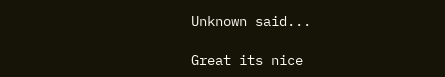Unknown said...

Great its nice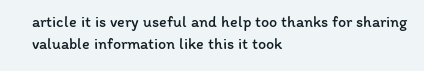article it is very useful and help too thanks for sharing valuable information like this it took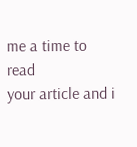me a time to read
your article and i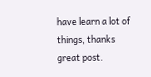have learn a lot of things, thanks great post.